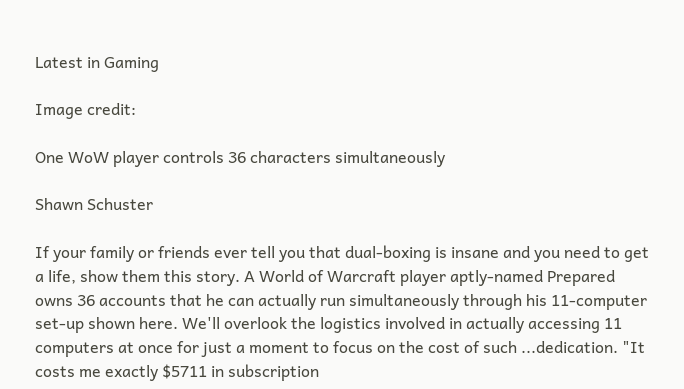Latest in Gaming

Image credit:

One WoW player controls 36 characters simultaneously

Shawn Schuster

If your family or friends ever tell you that dual-boxing is insane and you need to get a life, show them this story. A World of Warcraft player aptly-named Prepared owns 36 accounts that he can actually run simultaneously through his 11-computer set-up shown here. We'll overlook the logistics involved in actually accessing 11 computers at once for just a moment to focus on the cost of such ...dedication. "It costs me exactly $5711 in subscription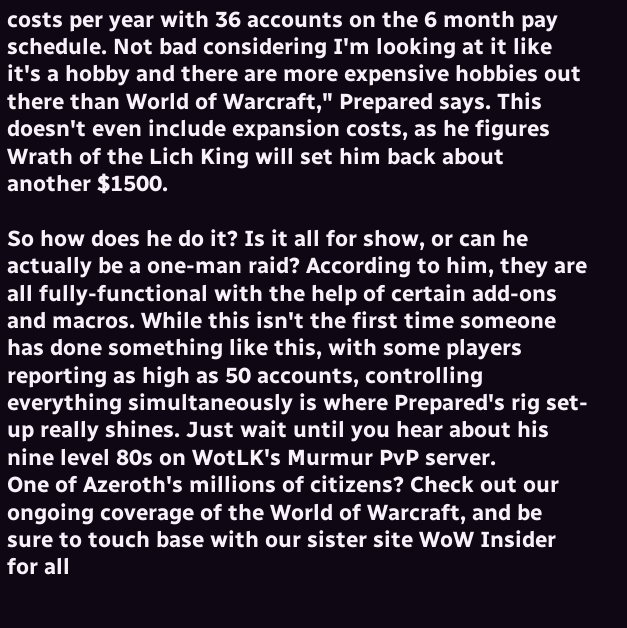costs per year with 36 accounts on the 6 month pay schedule. Not bad considering I'm looking at it like it's a hobby and there are more expensive hobbies out there than World of Warcraft," Prepared says. This doesn't even include expansion costs, as he figures Wrath of the Lich King will set him back about another $1500.

So how does he do it? Is it all for show, or can he actually be a one-man raid? According to him, they are all fully-functional with the help of certain add-ons and macros. While this isn't the first time someone has done something like this, with some players reporting as high as 50 accounts, controlling everything simultaneously is where Prepared's rig set-up really shines. Just wait until you hear about his nine level 80s on WotLK's Murmur PvP server.
One of Azeroth's millions of citizens? Check out our ongoing coverage of the World of Warcraft, and be sure to touch base with our sister site WoW Insider for all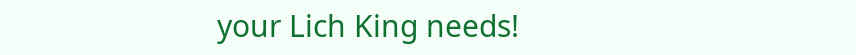your Lich King needs!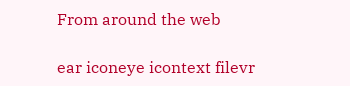From around the web

ear iconeye icontext filevr